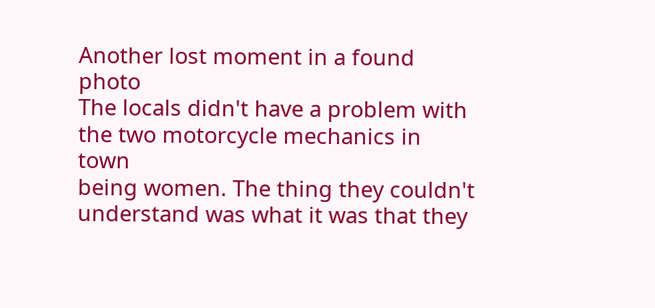Another lost moment in a found photo
The locals didn't have a problem with the two motorcycle mechanics in town
being women. The thing they couldn't understand was what it was that they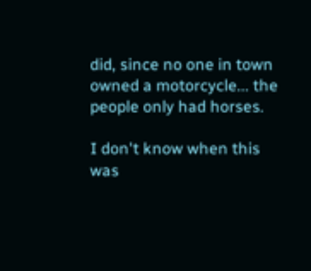did, since no one in town owned a motorcycle... the people only had horses.

I don't know when this was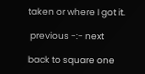taken or where I got it.

 previous -:- next

back to square one